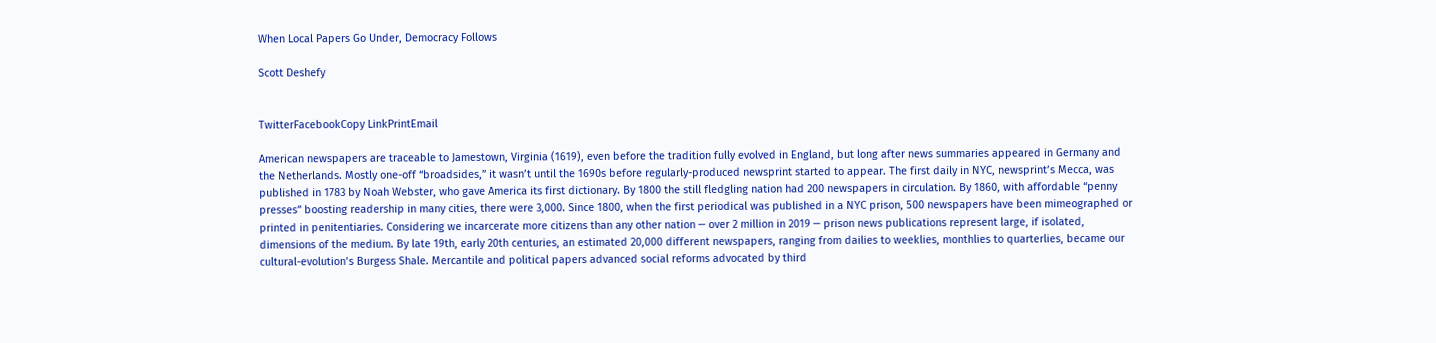When Local Papers Go Under, Democracy Follows

Scott Deshefy


TwitterFacebookCopy LinkPrintEmail

American newspapers are traceable to Jamestown, Virginia (1619), even before the tradition fully evolved in England, but long after news summaries appeared in Germany and the Netherlands. Mostly one-off “broadsides,” it wasn’t until the 1690s before regularly-produced newsprint started to appear. The first daily in NYC, newsprint’s Mecca, was published in 1783 by Noah Webster, who gave America its first dictionary. By 1800 the still fledgling nation had 200 newspapers in circulation. By 1860, with affordable “penny presses” boosting readership in many cities, there were 3,000. Since 1800, when the first periodical was published in a NYC prison, 500 newspapers have been mimeographed or printed in penitentiaries. Considering we incarcerate more citizens than any other nation ─ over 2 million in 2019 ─ prison news publications represent large, if isolated, dimensions of the medium. By late 19th, early 20th centuries, an estimated 20,000 different newspapers, ranging from dailies to weeklies, monthlies to quarterlies, became our cultural-evolution’s Burgess Shale. Mercantile and political papers advanced social reforms advocated by third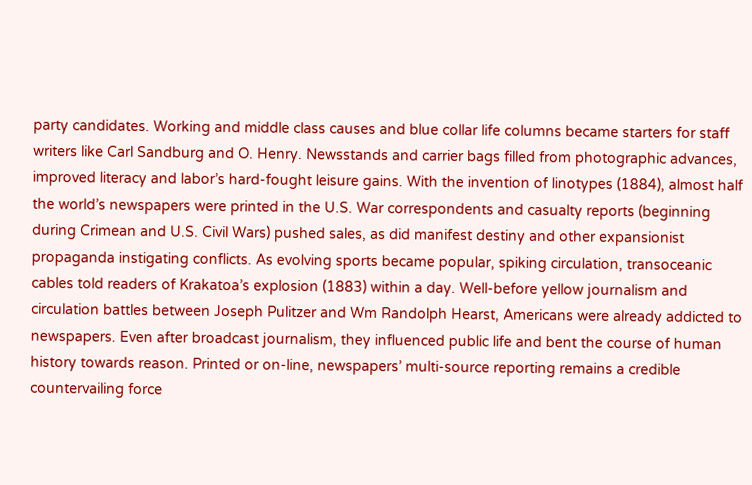party candidates. Working and middle class causes and blue collar life columns became starters for staff writers like Carl Sandburg and O. Henry. Newsstands and carrier bags filled from photographic advances, improved literacy and labor’s hard-fought leisure gains. With the invention of linotypes (1884), almost half the world’s newspapers were printed in the U.S. War correspondents and casualty reports (beginning during Crimean and U.S. Civil Wars) pushed sales, as did manifest destiny and other expansionist propaganda instigating conflicts. As evolving sports became popular, spiking circulation, transoceanic cables told readers of Krakatoa’s explosion (1883) within a day. Well-before yellow journalism and circulation battles between Joseph Pulitzer and Wm Randolph Hearst, Americans were already addicted to newspapers. Even after broadcast journalism, they influenced public life and bent the course of human history towards reason. Printed or on-line, newspapers’ multi-source reporting remains a credible countervailing force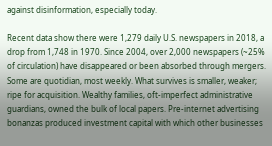against disinformation, especially today.

Recent data show there were 1,279 daily U.S. newspapers in 2018, a drop from 1,748 in 1970. Since 2004, over 2,000 newspapers (~25% of circulation) have disappeared or been absorbed through mergers. Some are quotidian, most weekly. What survives is smaller, weaker; ripe for acquisition. Wealthy families, oft-imperfect administrative guardians, owned the bulk of local papers. Pre-internet advertising bonanzas produced investment capital with which other businesses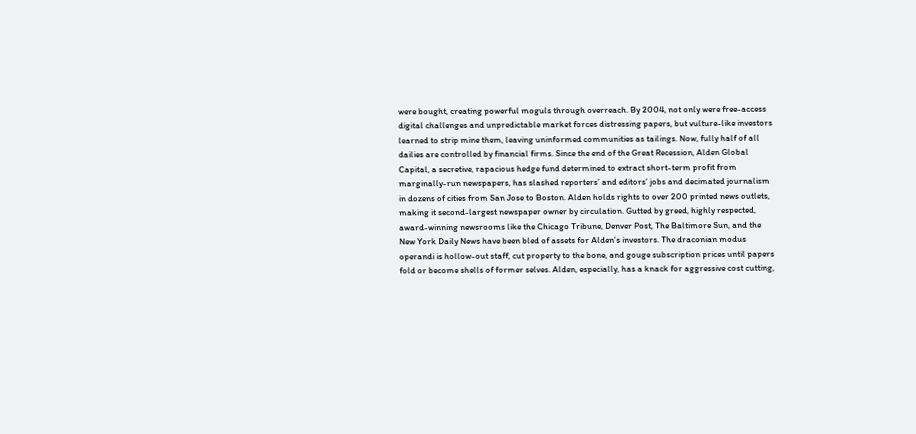were bought, creating powerful moguls through overreach. By 2004, not only were free-access digital challenges and unpredictable market forces distressing papers, but vulture-like investors learned to strip mine them, leaving uninformed communities as tailings. Now, fully half of all dailies are controlled by financial firms. Since the end of the Great Recession, Alden Global Capital, a secretive, rapacious hedge fund determined to extract short-term profit from marginally-run newspapers, has slashed reporters’ and editors’ jobs and decimated journalism in dozens of cities from San Jose to Boston. Alden holds rights to over 200 printed news outlets, making it second-largest newspaper owner by circulation. Gutted by greed, highly respected, award-winning newsrooms like the Chicago Tribune, Denver Post, The Baltimore Sun, and the New York Daily News have been bled of assets for Alden’s investors. The draconian modus operandi is hollow-out staff, cut property to the bone, and gouge subscription prices until papers fold or become shells of former selves. Alden, especially, has a knack for aggressive cost cutting,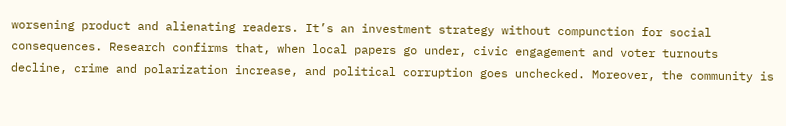worsening product and alienating readers. It’s an investment strategy without compunction for social consequences. Research confirms that, when local papers go under, civic engagement and voter turnouts decline, crime and polarization increase, and political corruption goes unchecked. Moreover, the community is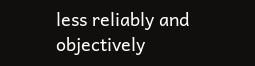less reliably and objectively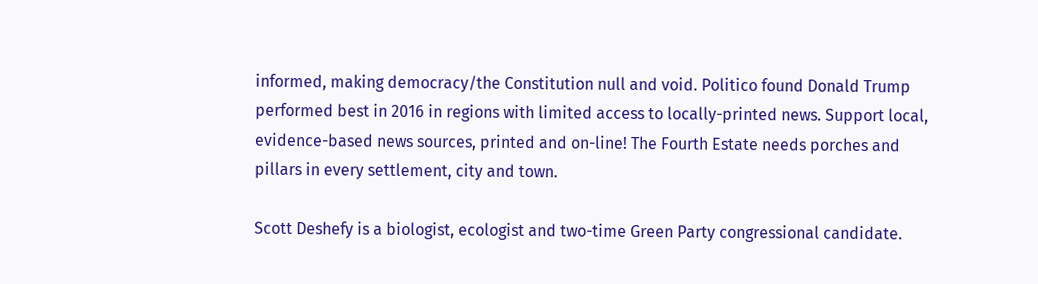informed, making democracy/the Constitution null and void. Politico found Donald Trump performed best in 2016 in regions with limited access to locally-printed news. Support local, evidence-based news sources, printed and on-line! The Fourth Estate needs porches and pillars in every settlement, city and town.

Scott Deshefy is a biologist, ecologist and two-time Green Party congressional candidate.